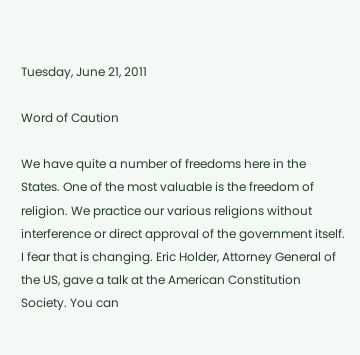Tuesday, June 21, 2011

Word of Caution

We have quite a number of freedoms here in the States. One of the most valuable is the freedom of religion. We practice our various religions without interference or direct approval of the government itself. I fear that is changing. Eric Holder, Attorney General of the US, gave a talk at the American Constitution Society. You can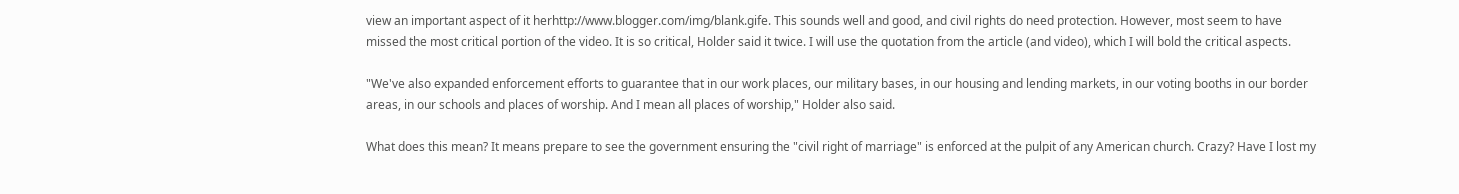view an important aspect of it herhttp://www.blogger.com/img/blank.gife. This sounds well and good, and civil rights do need protection. However, most seem to have missed the most critical portion of the video. It is so critical, Holder said it twice. I will use the quotation from the article (and video), which I will bold the critical aspects.

"We've also expanded enforcement efforts to guarantee that in our work places, our military bases, in our housing and lending markets, in our voting booths in our border areas, in our schools and places of worship. And I mean all places of worship," Holder also said.

What does this mean? It means prepare to see the government ensuring the "civil right of marriage" is enforced at the pulpit of any American church. Crazy? Have I lost my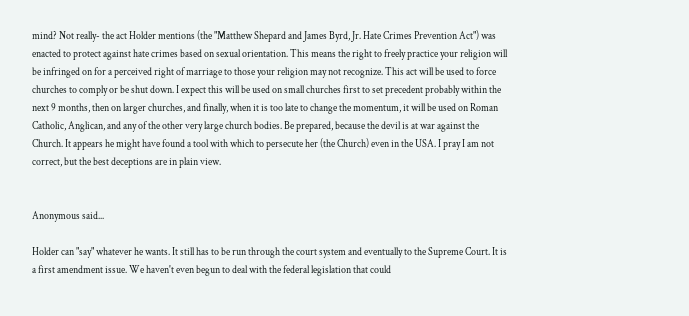mind? Not really- the act Holder mentions (the "Matthew Shepard and James Byrd, Jr. Hate Crimes Prevention Act") was enacted to protect against hate crimes based on sexual orientation. This means the right to freely practice your religion will be infringed on for a perceived right of marriage to those your religion may not recognize. This act will be used to force churches to comply or be shut down. I expect this will be used on small churches first to set precedent probably within the next 9 months, then on larger churches, and finally, when it is too late to change the momentum, it will be used on Roman Catholic, Anglican, and any of the other very large church bodies. Be prepared, because the devil is at war against the Church. It appears he might have found a tool with which to persecute her (the Church) even in the USA. I pray I am not correct, but the best deceptions are in plain view.


Anonymous said...

Holder can "say" whatever he wants. It still has to be run through the court system and eventually to the Supreme Court. It is a first amendment issue. We haven't even begun to deal with the federal legislation that could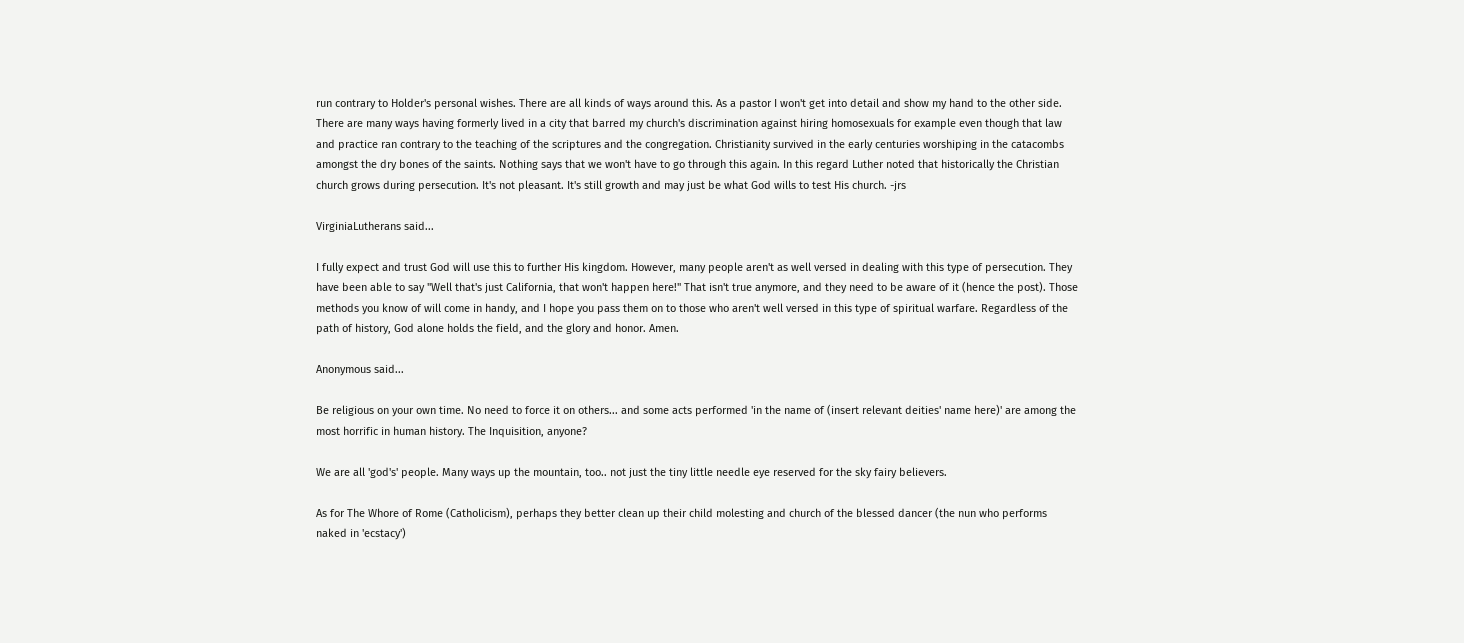run contrary to Holder's personal wishes. There are all kinds of ways around this. As a pastor I won't get into detail and show my hand to the other side. There are many ways having formerly lived in a city that barred my church's discrimination against hiring homosexuals for example even though that law and practice ran contrary to the teaching of the scriptures and the congregation. Christianity survived in the early centuries worshiping in the catacombs amongst the dry bones of the saints. Nothing says that we won't have to go through this again. In this regard Luther noted that historically the Christian church grows during persecution. It's not pleasant. It's still growth and may just be what God wills to test His church. -jrs

VirginiaLutherans said...

I fully expect and trust God will use this to further His kingdom. However, many people aren't as well versed in dealing with this type of persecution. They have been able to say "Well that's just California, that won't happen here!" That isn't true anymore, and they need to be aware of it (hence the post). Those methods you know of will come in handy, and I hope you pass them on to those who aren't well versed in this type of spiritual warfare. Regardless of the path of history, God alone holds the field, and the glory and honor. Amen.

Anonymous said...

Be religious on your own time. No need to force it on others... and some acts performed 'in the name of (insert relevant deities' name here)' are among the most horrific in human history. The Inquisition, anyone?

We are all 'god's' people. Many ways up the mountain, too.. not just the tiny little needle eye reserved for the sky fairy believers.

As for The Whore of Rome (Catholicism), perhaps they better clean up their child molesting and church of the blessed dancer (the nun who performs naked in 'ecstacy')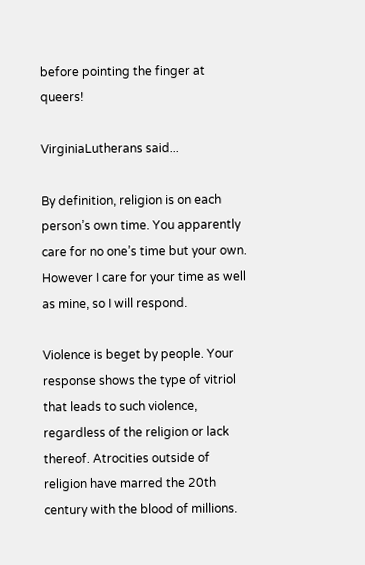before pointing the finger at queers!

VirginiaLutherans said...

By definition, religion is on each person’s own time. You apparently care for no one’s time but your own. However I care for your time as well as mine, so I will respond.

Violence is beget by people. Your response shows the type of vitriol that leads to such violence, regardless of the religion or lack thereof. Atrocities outside of religion have marred the 20th century with the blood of millions.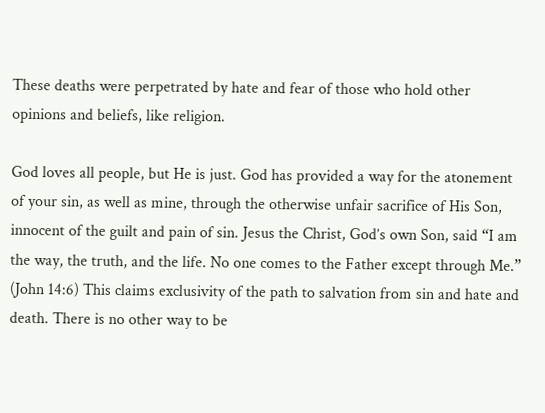These deaths were perpetrated by hate and fear of those who hold other opinions and beliefs, like religion.

God loves all people, but He is just. God has provided a way for the atonement of your sin, as well as mine, through the otherwise unfair sacrifice of His Son, innocent of the guilt and pain of sin. Jesus the Christ, God’s own Son, said “I am the way, the truth, and the life. No one comes to the Father except through Me.” (John 14:6) This claims exclusivity of the path to salvation from sin and hate and death. There is no other way to be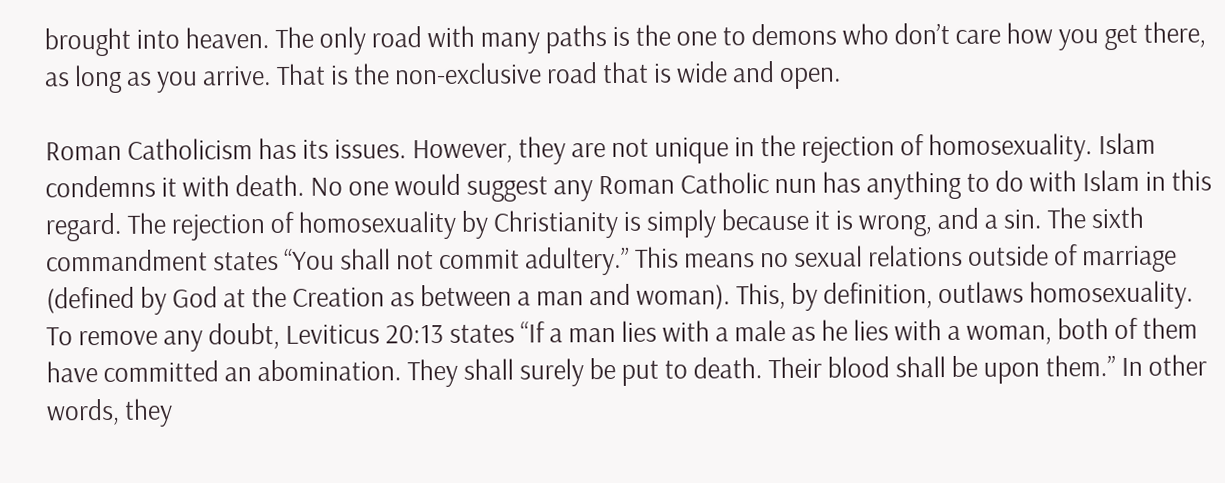brought into heaven. The only road with many paths is the one to demons who don’t care how you get there, as long as you arrive. That is the non-exclusive road that is wide and open.

Roman Catholicism has its issues. However, they are not unique in the rejection of homosexuality. Islam condemns it with death. No one would suggest any Roman Catholic nun has anything to do with Islam in this regard. The rejection of homosexuality by Christianity is simply because it is wrong, and a sin. The sixth commandment states “You shall not commit adultery.” This means no sexual relations outside of marriage (defined by God at the Creation as between a man and woman). This, by definition, outlaws homosexuality. To remove any doubt, Leviticus 20:13 states “If a man lies with a male as he lies with a woman, both of them have committed an abomination. They shall surely be put to death. Their blood shall be upon them.” In other words, they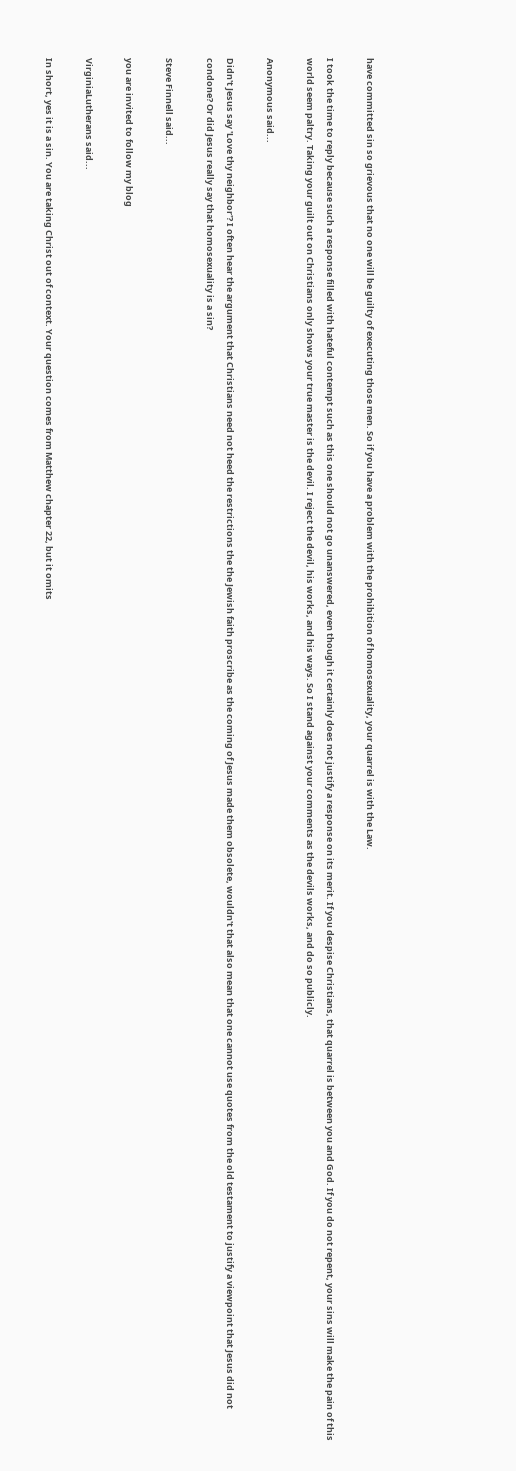have committed sin so grievous that no one will be guilty of executing those men. So if you have a problem with the prohibition of homosexuality, your quarrel is with the Law.

I took the time to reply because such a response filled with hateful contempt such as this one should not go unanswered, even though it certainly does not justify a response on its merit. If you despise Christians, that quarrel is between you and God. If you do not repent, your sins will make the pain of this world seem paltry. Taking your guilt out on Christians only shows your true master is the devil. I reject the devil, his works, and his ways. So I stand against your comments as the devils works, and do so publicly.

Anonymous said...

Didn't Jesus say 'Love thy neighbor'? I often hear the argument that Christians need not heed the restrictions the the Jewish faith proscribe as the coming of Jesus made them obsolete, wouldn't that also mean that one cannot use quotes from the old testament to justify a viewpoint that Jesus did not condone? Or did Jesus really say that homosexuality is a sin?

Steve Finnell said...

you are invited to follow my blog

VirginiaLutherans said...

In short, yes it is a sin. You are taking Christ out of context. Your question comes from Matthew chapter 22, but it omits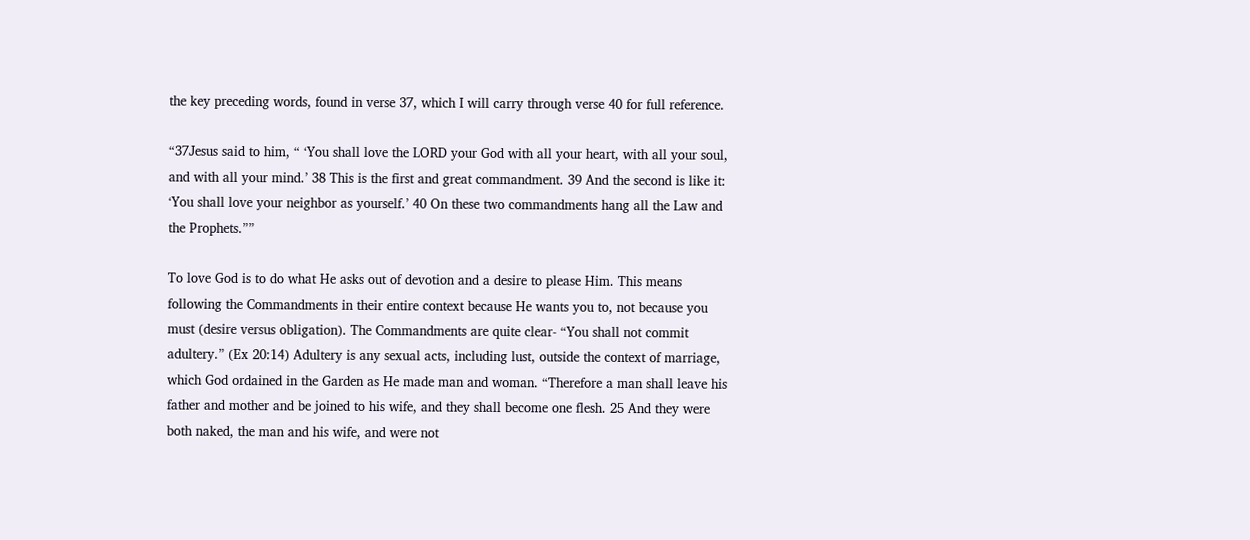the key preceding words, found in verse 37, which I will carry through verse 40 for full reference.

“37Jesus said to him, “ ‘You shall love the LORD your God with all your heart, with all your soul, and with all your mind.’ 38 This is the first and great commandment. 39 And the second is like it: ‘You shall love your neighbor as yourself.’ 40 On these two commandments hang all the Law and the Prophets.””

To love God is to do what He asks out of devotion and a desire to please Him. This means following the Commandments in their entire context because He wants you to, not because you must (desire versus obligation). The Commandments are quite clear- “You shall not commit adultery.” (Ex 20:14) Adultery is any sexual acts, including lust, outside the context of marriage, which God ordained in the Garden as He made man and woman. “Therefore a man shall leave his father and mother and be joined to his wife, and they shall become one flesh. 25 And they were both naked, the man and his wife, and were not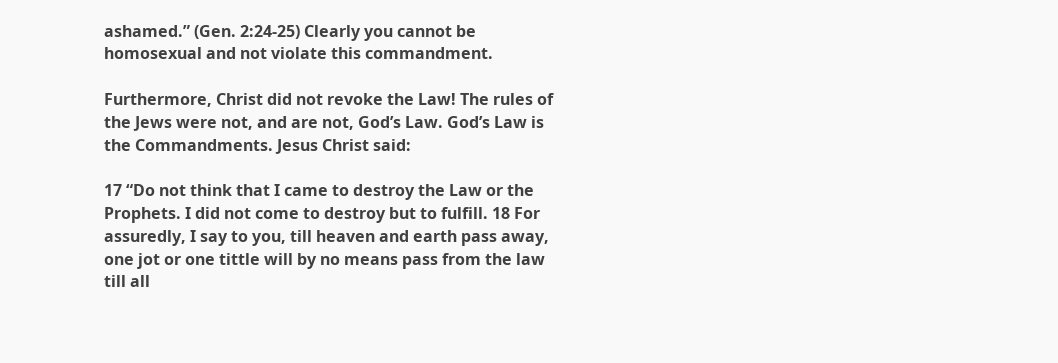ashamed.” (Gen. 2:24-25) Clearly you cannot be homosexual and not violate this commandment.

Furthermore, Christ did not revoke the Law! The rules of the Jews were not, and are not, God’s Law. God’s Law is the Commandments. Jesus Christ said:

17 “Do not think that I came to destroy the Law or the Prophets. I did not come to destroy but to fulfill. 18 For assuredly, I say to you, till heaven and earth pass away, one jot or one tittle will by no means pass from the law till all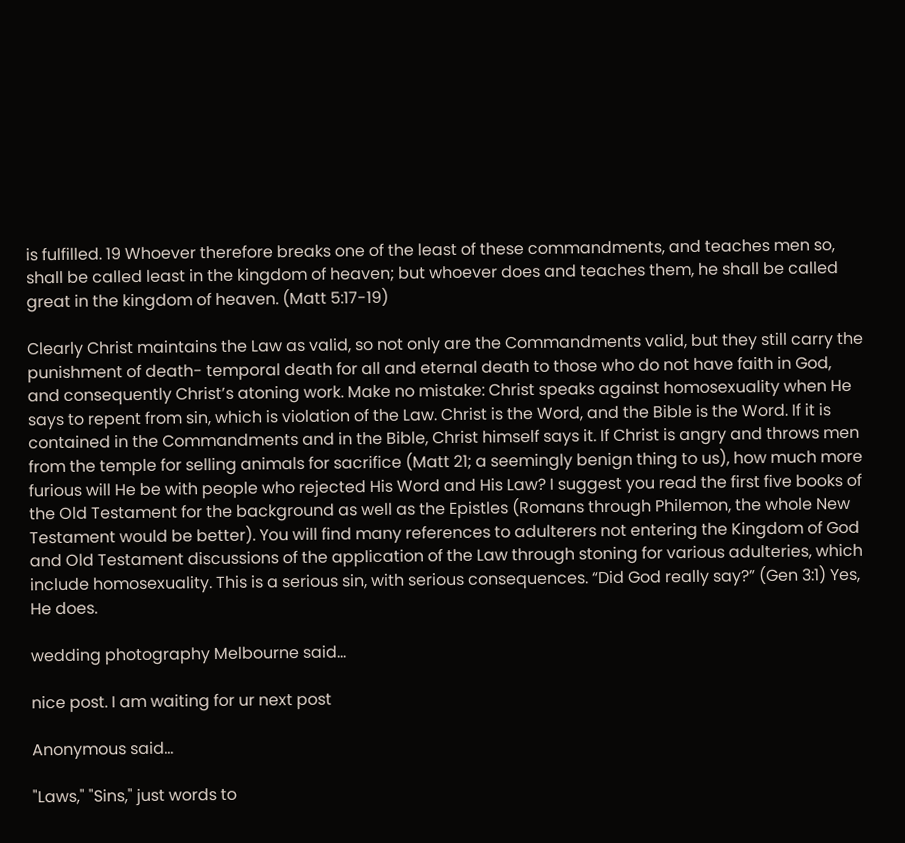is fulfilled. 19 Whoever therefore breaks one of the least of these commandments, and teaches men so, shall be called least in the kingdom of heaven; but whoever does and teaches them, he shall be called great in the kingdom of heaven. (Matt 5:17-19)

Clearly Christ maintains the Law as valid, so not only are the Commandments valid, but they still carry the punishment of death- temporal death for all and eternal death to those who do not have faith in God, and consequently Christ’s atoning work. Make no mistake: Christ speaks against homosexuality when He says to repent from sin, which is violation of the Law. Christ is the Word, and the Bible is the Word. If it is contained in the Commandments and in the Bible, Christ himself says it. If Christ is angry and throws men from the temple for selling animals for sacrifice (Matt 21; a seemingly benign thing to us), how much more furious will He be with people who rejected His Word and His Law? I suggest you read the first five books of the Old Testament for the background as well as the Epistles (Romans through Philemon, the whole New Testament would be better). You will find many references to adulterers not entering the Kingdom of God and Old Testament discussions of the application of the Law through stoning for various adulteries, which include homosexuality. This is a serious sin, with serious consequences. “Did God really say?” (Gen 3:1) Yes, He does.

wedding photography Melbourne said...

nice post. I am waiting for ur next post

Anonymous said...

"Laws," "Sins," just words to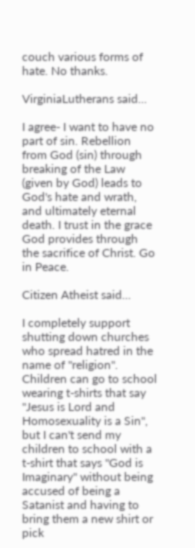couch various forms of hate. No thanks.

VirginiaLutherans said...

I agree- I want to have no part of sin. Rebellion from God (sin) through breaking of the Law (given by God) leads to God's hate and wrath, and ultimately eternal death. I trust in the grace God provides through the sacrifice of Christ. Go in Peace.

Citizen Atheist said...

I completely support shutting down churches who spread hatred in the name of "religion". Children can go to school wearing t-shirts that say "Jesus is Lord and Homosexuality is a Sin", but I can't send my children to school with a t-shirt that says "God is Imaginary" without being accused of being a Satanist and having to bring them a new shirt or pick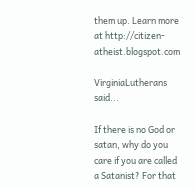them up. Learn more at http://citizen-atheist.blogspot.com

VirginiaLutherans said...

If there is no God or satan, why do you care if you are called a Satanist? For that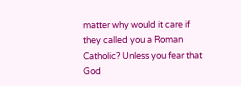matter why would it care if they called you a Roman Catholic? Unless you fear that God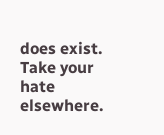does exist. Take your hate elsewhere.